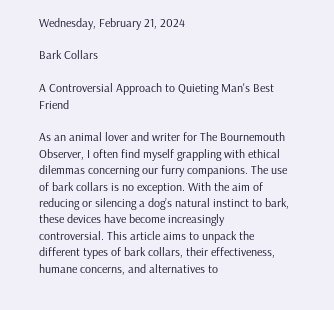Wednesday, February 21, 2024

Bark Collars

A Controversial Approach to Quieting Man's Best Friend

As an animal lover and writer for The Bournemouth Observer, I often find myself grappling with ethical dilemmas concerning our furry companions. The use of bark collars is no exception. With the aim of reducing or silencing a dog’s natural instinct to bark, these devices have become increasingly controversial. This article aims to unpack the different types of bark collars, their effectiveness, humane concerns, and alternatives to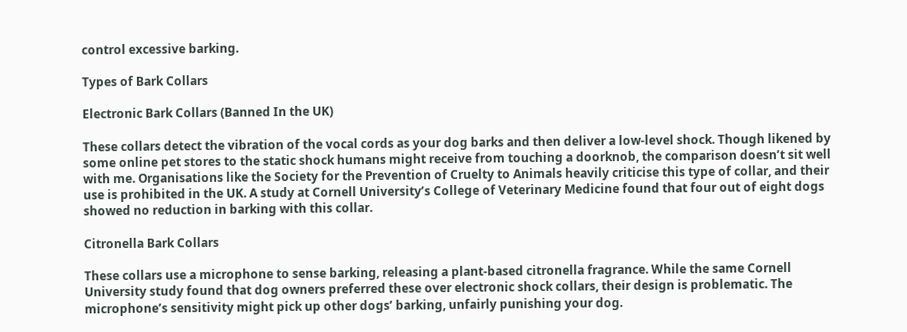control excessive barking.

Types of Bark Collars

Electronic Bark Collars (Banned In the UK)

These collars detect the vibration of the vocal cords as your dog barks and then deliver a low-level shock. Though likened by some online pet stores to the static shock humans might receive from touching a doorknob, the comparison doesn’t sit well with me. Organisations like the Society for the Prevention of Cruelty to Animals heavily criticise this type of collar, and their use is prohibited in the UK. A study at Cornell University’s College of Veterinary Medicine found that four out of eight dogs showed no reduction in barking with this collar.

Citronella Bark Collars

These collars use a microphone to sense barking, releasing a plant-based citronella fragrance. While the same Cornell University study found that dog owners preferred these over electronic shock collars, their design is problematic. The microphone’s sensitivity might pick up other dogs’ barking, unfairly punishing your dog.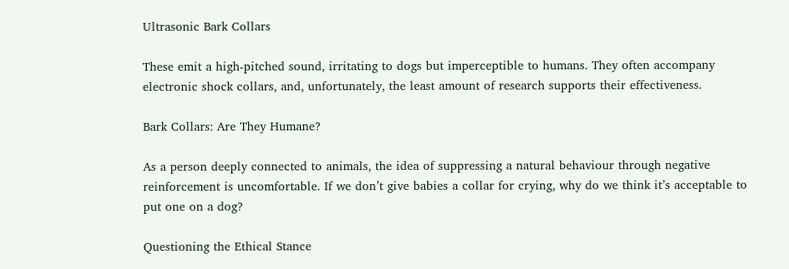Ultrasonic Bark Collars

These emit a high-pitched sound, irritating to dogs but imperceptible to humans. They often accompany electronic shock collars, and, unfortunately, the least amount of research supports their effectiveness.

Bark Collars: Are They Humane?

As a person deeply connected to animals, the idea of suppressing a natural behaviour through negative reinforcement is uncomfortable. If we don’t give babies a collar for crying, why do we think it’s acceptable to put one on a dog?

Questioning the Ethical Stance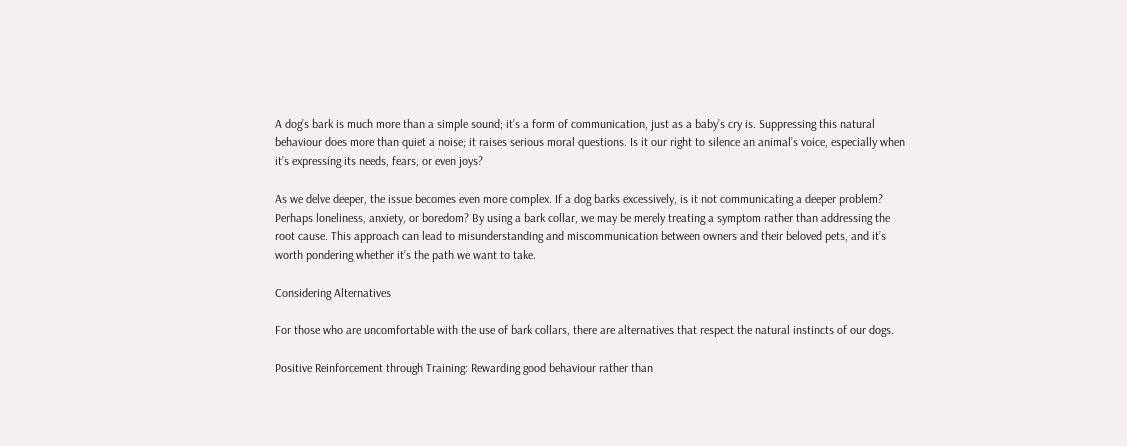A dog’s bark is much more than a simple sound; it’s a form of communication, just as a baby’s cry is. Suppressing this natural behaviour does more than quiet a noise; it raises serious moral questions. Is it our right to silence an animal’s voice, especially when it’s expressing its needs, fears, or even joys?

As we delve deeper, the issue becomes even more complex. If a dog barks excessively, is it not communicating a deeper problem? Perhaps loneliness, anxiety, or boredom? By using a bark collar, we may be merely treating a symptom rather than addressing the root cause. This approach can lead to misunderstanding and miscommunication between owners and their beloved pets, and it’s worth pondering whether it’s the path we want to take.

Considering Alternatives

For those who are uncomfortable with the use of bark collars, there are alternatives that respect the natural instincts of our dogs.

Positive Reinforcement through Training: Rewarding good behaviour rather than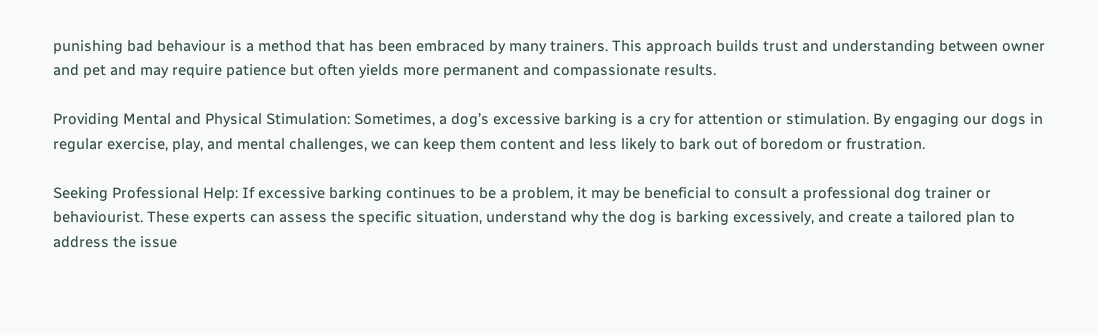punishing bad behaviour is a method that has been embraced by many trainers. This approach builds trust and understanding between owner and pet and may require patience but often yields more permanent and compassionate results.

Providing Mental and Physical Stimulation: Sometimes, a dog’s excessive barking is a cry for attention or stimulation. By engaging our dogs in regular exercise, play, and mental challenges, we can keep them content and less likely to bark out of boredom or frustration.

Seeking Professional Help: If excessive barking continues to be a problem, it may be beneficial to consult a professional dog trainer or behaviourist. These experts can assess the specific situation, understand why the dog is barking excessively, and create a tailored plan to address the issue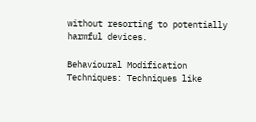without resorting to potentially harmful devices.

Behavioural Modification Techniques: Techniques like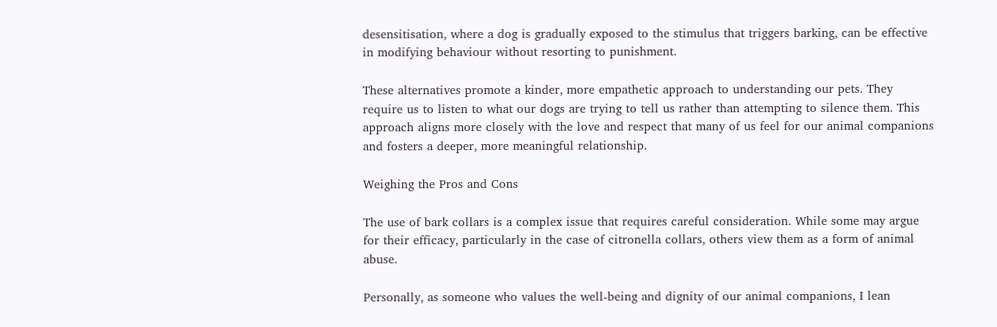desensitisation, where a dog is gradually exposed to the stimulus that triggers barking, can be effective in modifying behaviour without resorting to punishment.

These alternatives promote a kinder, more empathetic approach to understanding our pets. They require us to listen to what our dogs are trying to tell us rather than attempting to silence them. This approach aligns more closely with the love and respect that many of us feel for our animal companions and fosters a deeper, more meaningful relationship.

Weighing the Pros and Cons

The use of bark collars is a complex issue that requires careful consideration. While some may argue for their efficacy, particularly in the case of citronella collars, others view them as a form of animal abuse.

Personally, as someone who values the well-being and dignity of our animal companions, I lean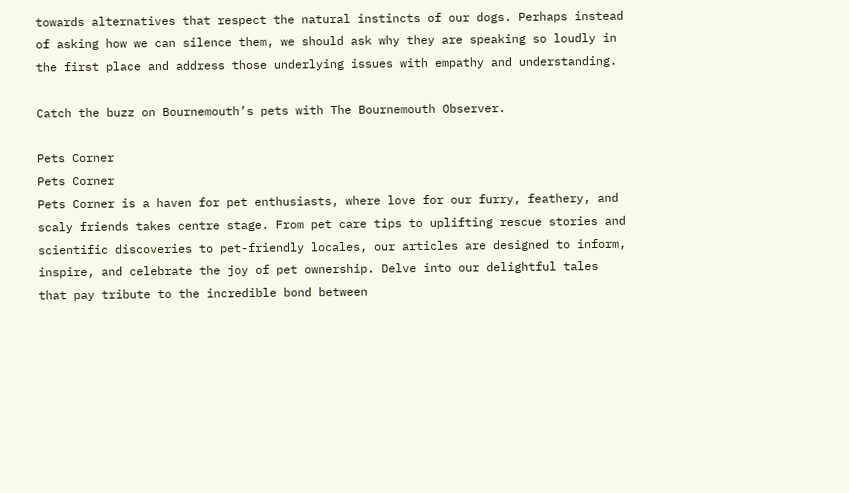towards alternatives that respect the natural instincts of our dogs. Perhaps instead of asking how we can silence them, we should ask why they are speaking so loudly in the first place and address those underlying issues with empathy and understanding.

Catch the buzz on Bournemouth’s pets with The Bournemouth Observer.

Pets Corner
Pets Corner
Pets Corner is a haven for pet enthusiasts, where love for our furry, feathery, and scaly friends takes centre stage. From pet care tips to uplifting rescue stories and scientific discoveries to pet-friendly locales, our articles are designed to inform, inspire, and celebrate the joy of pet ownership. Delve into our delightful tales that pay tribute to the incredible bond between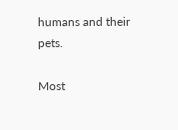humans and their pets.

Most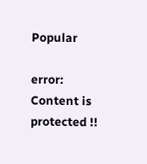Popular

error: Content is protected !!